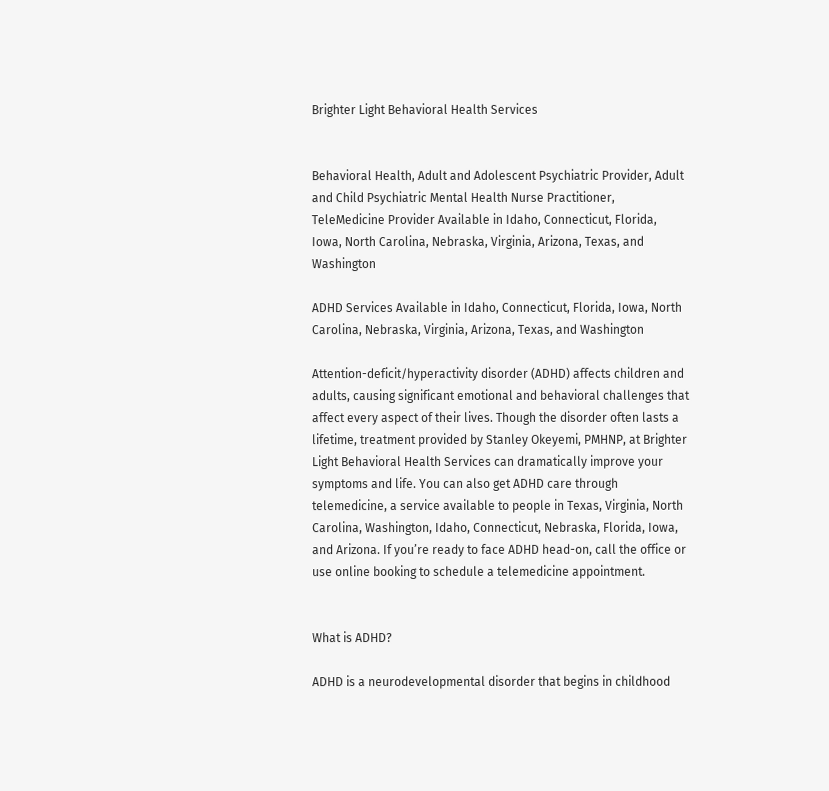Brighter Light Behavioral Health Services


Behavioral Health, Adult and Adolescent Psychiatric Provider, Adult and Child Psychiatric Mental Health Nurse Practitioner, TeleMedicine Provider Available in Idaho, Connecticut, Florida, Iowa, North Carolina, Nebraska, Virginia, Arizona, Texas, and Washington

ADHD Services Available in Idaho, Connecticut, Florida, Iowa, North Carolina, Nebraska, Virginia, Arizona, Texas, and Washington

Attention-deficit/hyperactivity disorder (ADHD) affects children and adults, causing significant emotional and behavioral challenges that affect every aspect of their lives. Though the disorder often lasts a lifetime, treatment provided by Stanley Okeyemi, PMHNP, at Brighter Light Behavioral Health Services can dramatically improve your symptoms and life. You can also get ADHD care through telemedicine, a service available to people in Texas, Virginia, North Carolina, Washington, Idaho, Connecticut, Nebraska, Florida, Iowa, and Arizona. If you’re ready to face ADHD head-on, call the office or use online booking to schedule a telemedicine appointment.


What is ADHD?

ADHD is a neurodevelopmental disorder that begins in childhood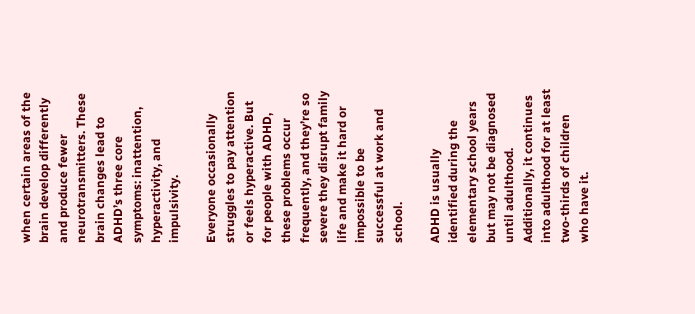when certain areas of the brain develop differently and produce fewer neurotransmitters. These brain changes lead to ADHD’s three core symptoms: inattention, hyperactivity, and impulsivity.

Everyone occasionally struggles to pay attention or feels hyperactive. But for people with ADHD, these problems occur frequently, and they’re so severe they disrupt family life and make it hard or impossible to be successful at work and school.

ADHD is usually identified during the elementary school years but may not be diagnosed until adulthood. Additionally, it continues into adulthood for at least two-thirds of children who have it.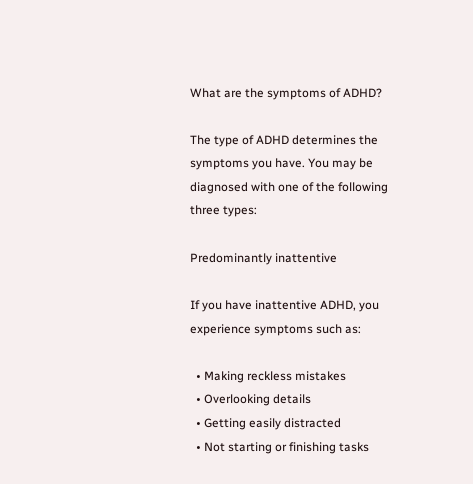What are the symptoms of ADHD?

The type of ADHD determines the symptoms you have. You may be diagnosed with one of the following three types:

Predominantly inattentive

If you have inattentive ADHD, you experience symptoms such as:

  • Making reckless mistakes
  • Overlooking details
  • Getting easily distracted
  • Not starting or finishing tasks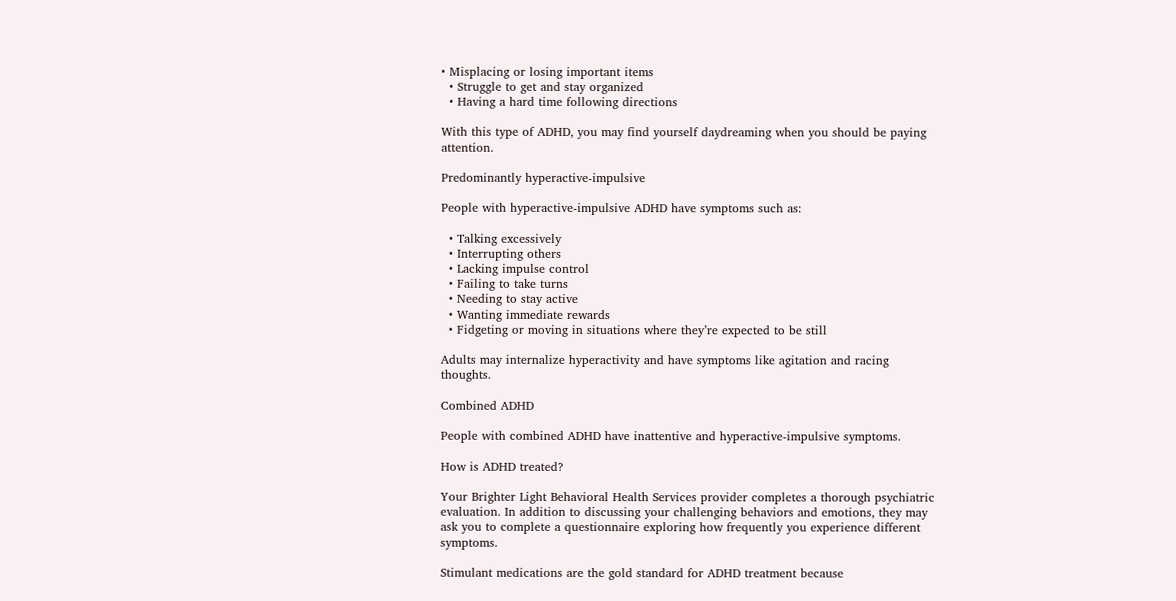• Misplacing or losing important items
  • Struggle to get and stay organized
  • Having a hard time following directions

With this type of ADHD, you may find yourself daydreaming when you should be paying attention.

Predominantly hyperactive-impulsive

People with hyperactive-impulsive ADHD have symptoms such as:

  • Talking excessively
  • Interrupting others
  • Lacking impulse control
  • Failing to take turns
  • Needing to stay active
  • Wanting immediate rewards
  • Fidgeting or moving in situations where they’re expected to be still

Adults may internalize hyperactivity and have symptoms like agitation and racing thoughts.

Combined ADHD

People with combined ADHD have inattentive and hyperactive-impulsive symptoms.

How is ADHD treated?

Your Brighter Light Behavioral Health Services provider completes a thorough psychiatric evaluation. In addition to discussing your challenging behaviors and emotions, they may ask you to complete a questionnaire exploring how frequently you experience different symptoms.

Stimulant medications are the gold standard for ADHD treatment because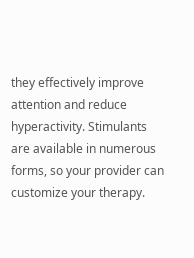they effectively improve attention and reduce hyperactivity. Stimulants are available in numerous forms, so your provider can customize your therapy.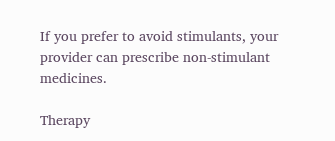If you prefer to avoid stimulants, your provider can prescribe non-stimulant medicines.

Therapy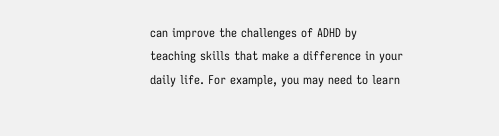can improve the challenges of ADHD by teaching skills that make a difference in your daily life. For example, you may need to learn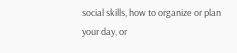social skills, how to organize or plan your day, or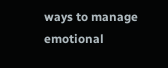ways to manage emotional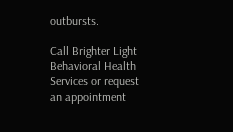outbursts.

Call Brighter Light Behavioral Health Services or request an appointment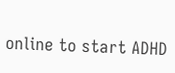online to start ADHD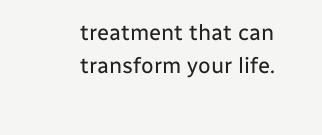treatment that can transform your life.